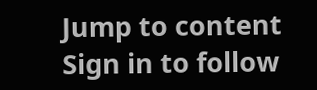Jump to content
Sign in to follow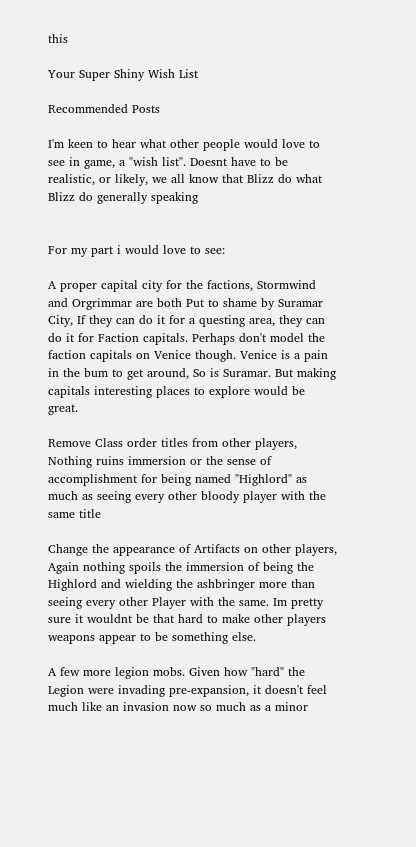this

Your Super Shiny Wish List

Recommended Posts

I'm keen to hear what other people would love to see in game, a "wish list". Doesnt have to be realistic, or likely, we all know that Blizz do what Blizz do generally speaking


For my part i would love to see:

A proper capital city for the factions, Stormwind and Orgrimmar are both Put to shame by Suramar City, If they can do it for a questing area, they can do it for Faction capitals. Perhaps don't model the faction capitals on Venice though. Venice is a pain in the bum to get around, So is Suramar. But making capitals interesting places to explore would be great.

Remove Class order titles from other players, Nothing ruins immersion or the sense of accomplishment for being named "Highlord" as much as seeing every other bloody player with the same title

Change the appearance of Artifacts on other players, Again nothing spoils the immersion of being the Highlord and wielding the ashbringer more than seeing every other Player with the same. Im pretty sure it wouldnt be that hard to make other players weapons appear to be something else.

A few more legion mobs. Given how "hard" the Legion were invading pre-expansion, it doesn't feel much like an invasion now so much as a minor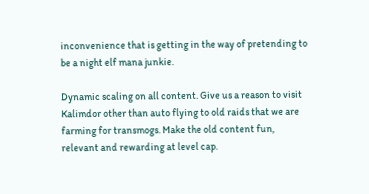inconvenience that is getting in the way of pretending to be a night elf mana junkie.

Dynamic scaling on all content. Give us a reason to visit Kalimdor other than auto flying to old raids that we are farming for transmogs. Make the old content fun, relevant and rewarding at level cap.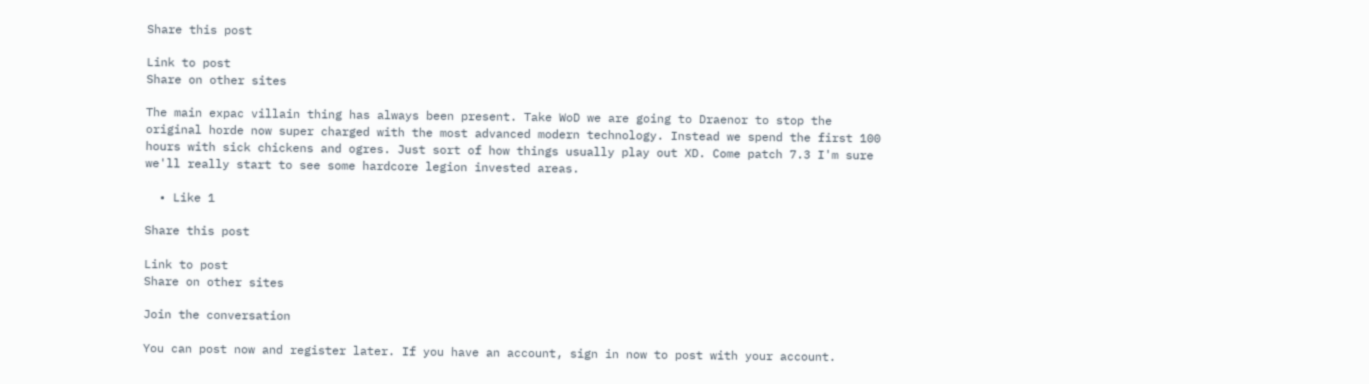Share this post

Link to post
Share on other sites

The main expac villain thing has always been present. Take WoD we are going to Draenor to stop the original horde now super charged with the most advanced modern technology. Instead we spend the first 100 hours with sick chickens and ogres. Just sort of how things usually play out XD. Come patch 7.3 I'm sure we'll really start to see some hardcore legion invested areas.

  • Like 1

Share this post

Link to post
Share on other sites

Join the conversation

You can post now and register later. If you have an account, sign in now to post with your account.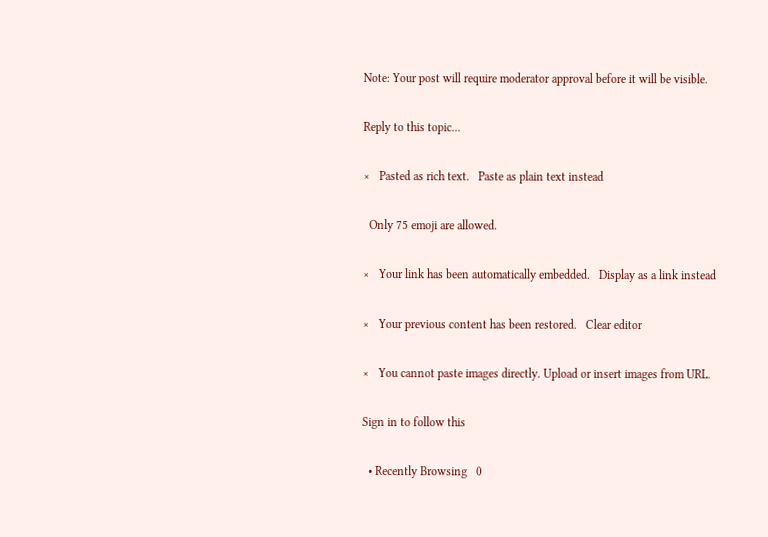Note: Your post will require moderator approval before it will be visible.

Reply to this topic...

×   Pasted as rich text.   Paste as plain text instead

  Only 75 emoji are allowed.

×   Your link has been automatically embedded.   Display as a link instead

×   Your previous content has been restored.   Clear editor

×   You cannot paste images directly. Upload or insert images from URL.

Sign in to follow this

  • Recently Browsing   0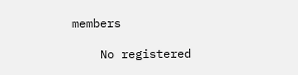members

    No registered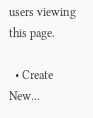users viewing this page.

  • Create New...